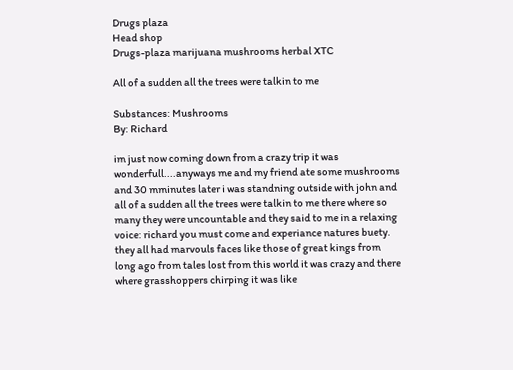Drugs plaza
Head shop
Drugs-plaza marijuana mushrooms herbal XTC

All of a sudden all the trees were talkin to me

Substances: Mushrooms
By: Richard

im just now coming down from a crazy trip it was wonderfull....anyways me and my friend ate some mushrooms and 30 mminutes later i was standning outside with john and all of a sudden all the trees were talkin to me there where so many they were uncountable and they said to me in a relaxing voice: richard you must come and experiance natures buety. they all had marvouls faces like those of great kings from long ago from tales lost from this world it was crazy and there where grasshoppers chirping it was like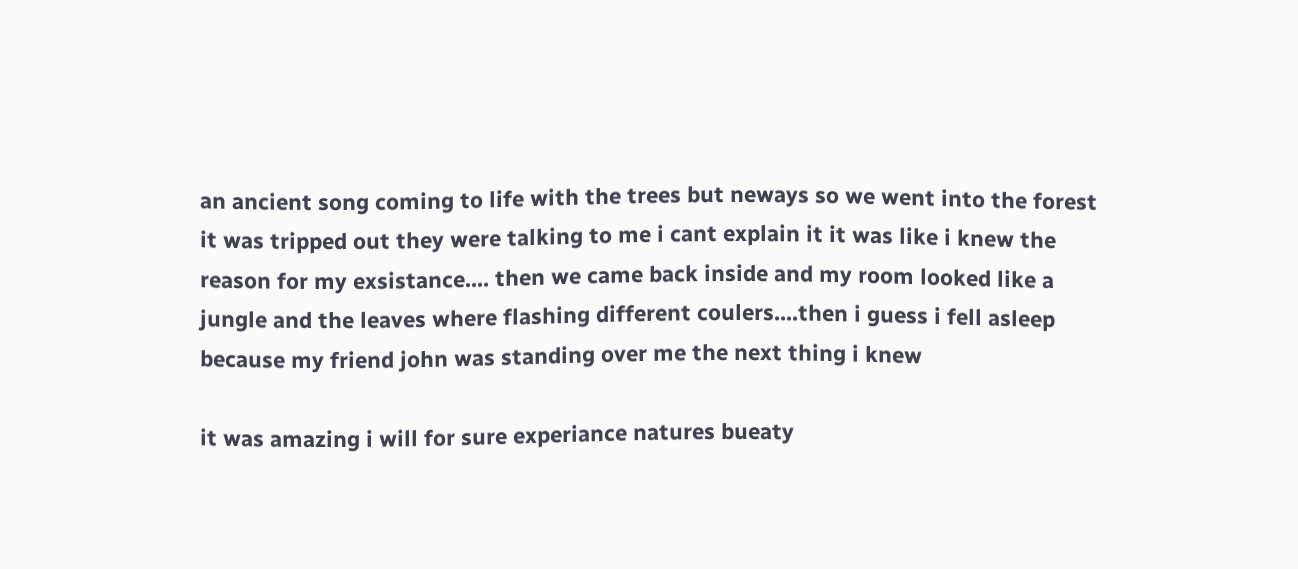an ancient song coming to life with the trees but neways so we went into the forest it was tripped out they were talking to me i cant explain it it was like i knew the reason for my exsistance.... then we came back inside and my room looked like a jungle and the leaves where flashing different coulers....then i guess i fell asleep because my friend john was standing over me the next thing i knew

it was amazing i will for sure experiance natures bueaty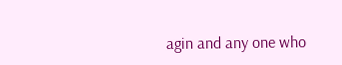agin and any one who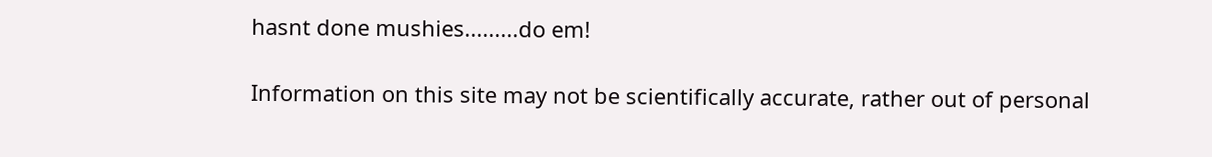hasnt done mushies.........do em!

Information on this site may not be scientifically accurate, rather out of personal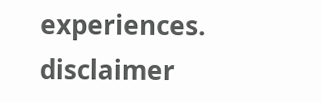experiences. disclaimer